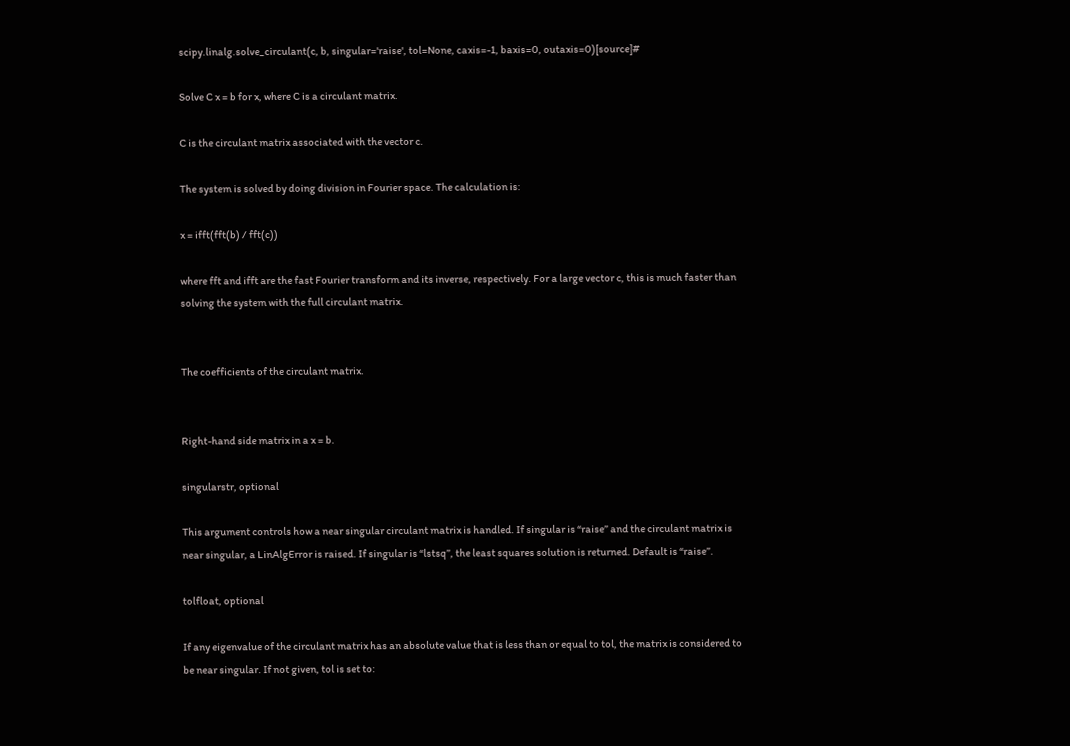scipy.linalg.solve_circulant(c, b, singular='raise', tol=None, caxis=-1, baxis=0, outaxis=0)[source]#

Solve C x = b for x, where C is a circulant matrix.

C is the circulant matrix associated with the vector c.

The system is solved by doing division in Fourier space. The calculation is:

x = ifft(fft(b) / fft(c))

where fft and ifft are the fast Fourier transform and its inverse, respectively. For a large vector c, this is much faster than solving the system with the full circulant matrix.


The coefficients of the circulant matrix.


Right-hand side matrix in a x = b.

singularstr, optional

This argument controls how a near singular circulant matrix is handled. If singular is “raise” and the circulant matrix is near singular, a LinAlgError is raised. If singular is “lstsq”, the least squares solution is returned. Default is “raise”.

tolfloat, optional

If any eigenvalue of the circulant matrix has an absolute value that is less than or equal to tol, the matrix is considered to be near singular. If not given, tol is set to: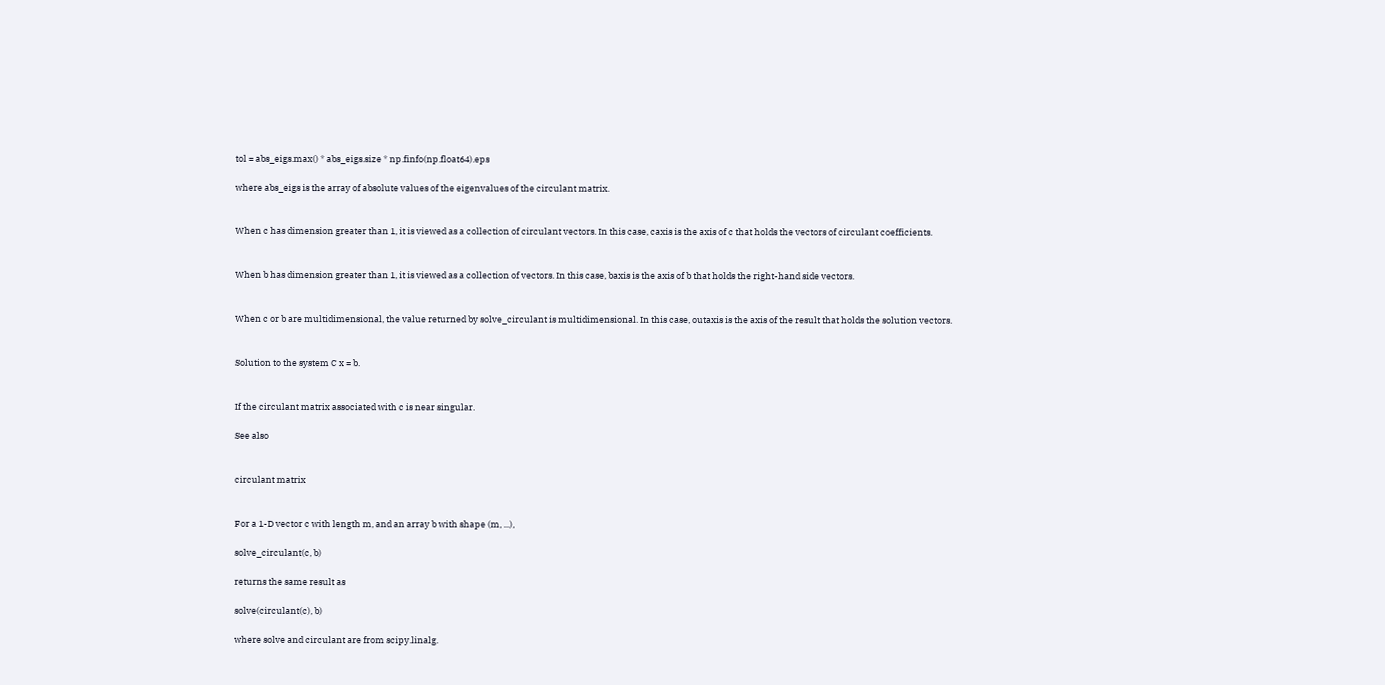tol = abs_eigs.max() * abs_eigs.size * np.finfo(np.float64).eps

where abs_eigs is the array of absolute values of the eigenvalues of the circulant matrix.


When c has dimension greater than 1, it is viewed as a collection of circulant vectors. In this case, caxis is the axis of c that holds the vectors of circulant coefficients.


When b has dimension greater than 1, it is viewed as a collection of vectors. In this case, baxis is the axis of b that holds the right-hand side vectors.


When c or b are multidimensional, the value returned by solve_circulant is multidimensional. In this case, outaxis is the axis of the result that holds the solution vectors.


Solution to the system C x = b.


If the circulant matrix associated with c is near singular.

See also


circulant matrix


For a 1-D vector c with length m, and an array b with shape (m, ...),

solve_circulant(c, b)

returns the same result as

solve(circulant(c), b)

where solve and circulant are from scipy.linalg.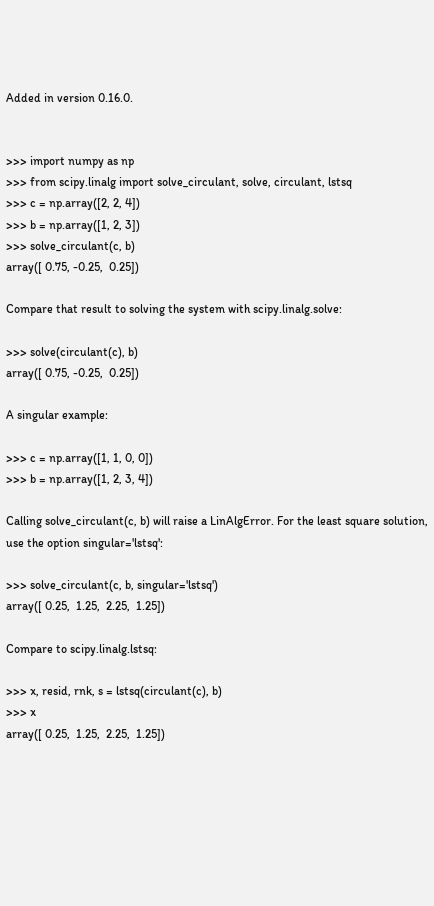Added in version 0.16.0.


>>> import numpy as np
>>> from scipy.linalg import solve_circulant, solve, circulant, lstsq
>>> c = np.array([2, 2, 4])
>>> b = np.array([1, 2, 3])
>>> solve_circulant(c, b)
array([ 0.75, -0.25,  0.25])

Compare that result to solving the system with scipy.linalg.solve:

>>> solve(circulant(c), b)
array([ 0.75, -0.25,  0.25])

A singular example:

>>> c = np.array([1, 1, 0, 0])
>>> b = np.array([1, 2, 3, 4])

Calling solve_circulant(c, b) will raise a LinAlgError. For the least square solution, use the option singular='lstsq':

>>> solve_circulant(c, b, singular='lstsq')
array([ 0.25,  1.25,  2.25,  1.25])

Compare to scipy.linalg.lstsq:

>>> x, resid, rnk, s = lstsq(circulant(c), b)
>>> x
array([ 0.25,  1.25,  2.25,  1.25])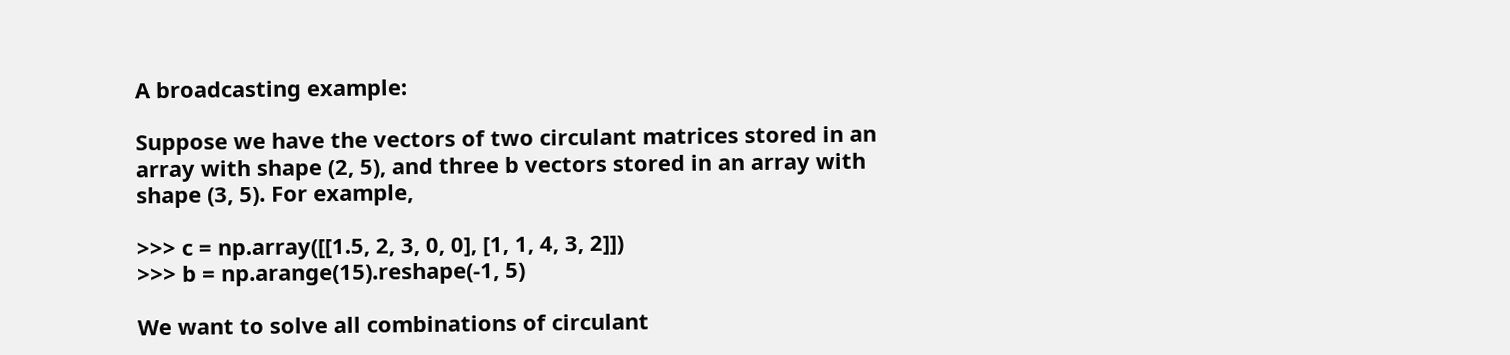A broadcasting example:

Suppose we have the vectors of two circulant matrices stored in an array with shape (2, 5), and three b vectors stored in an array with shape (3, 5). For example,

>>> c = np.array([[1.5, 2, 3, 0, 0], [1, 1, 4, 3, 2]])
>>> b = np.arange(15).reshape(-1, 5)

We want to solve all combinations of circulant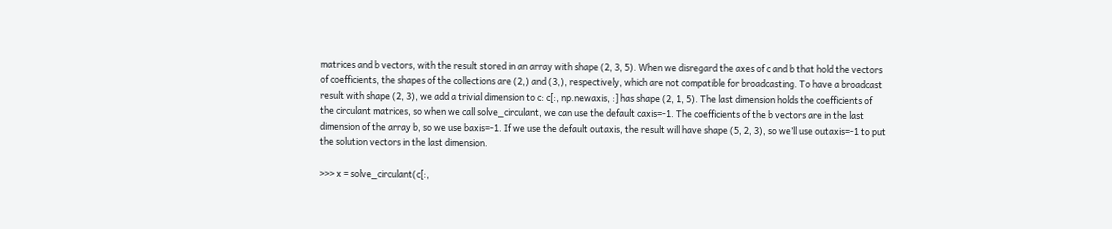matrices and b vectors, with the result stored in an array with shape (2, 3, 5). When we disregard the axes of c and b that hold the vectors of coefficients, the shapes of the collections are (2,) and (3,), respectively, which are not compatible for broadcasting. To have a broadcast result with shape (2, 3), we add a trivial dimension to c: c[:, np.newaxis, :] has shape (2, 1, 5). The last dimension holds the coefficients of the circulant matrices, so when we call solve_circulant, we can use the default caxis=-1. The coefficients of the b vectors are in the last dimension of the array b, so we use baxis=-1. If we use the default outaxis, the result will have shape (5, 2, 3), so we’ll use outaxis=-1 to put the solution vectors in the last dimension.

>>> x = solve_circulant(c[:,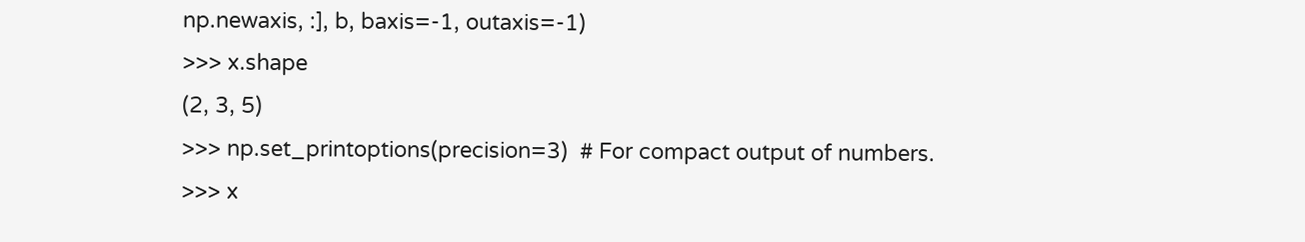np.newaxis, :], b, baxis=-1, outaxis=-1)
>>> x.shape
(2, 3, 5)
>>> np.set_printoptions(precision=3)  # For compact output of numbers.
>>> x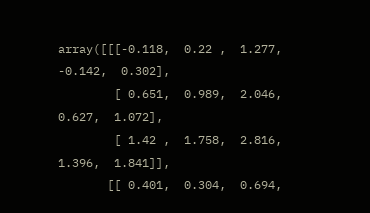array([[[-0.118,  0.22 ,  1.277, -0.142,  0.302],
        [ 0.651,  0.989,  2.046,  0.627,  1.072],
        [ 1.42 ,  1.758,  2.816,  1.396,  1.841]],
       [[ 0.401,  0.304,  0.694,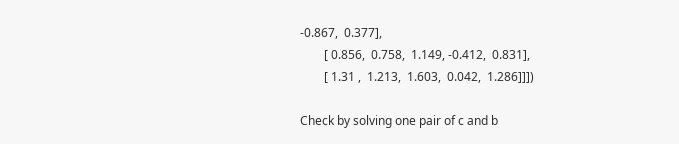-0.867,  0.377],
        [ 0.856,  0.758,  1.149, -0.412,  0.831],
        [ 1.31 ,  1.213,  1.603,  0.042,  1.286]]])

Check by solving one pair of c and b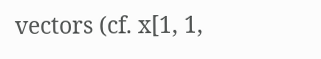vectors (cf. x[1, 1,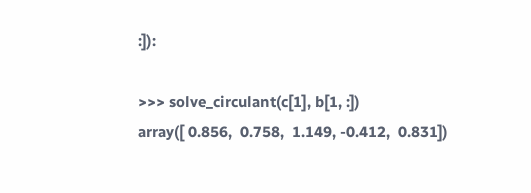:]):

>>> solve_circulant(c[1], b[1, :])
array([ 0.856,  0.758,  1.149, -0.412,  0.831])